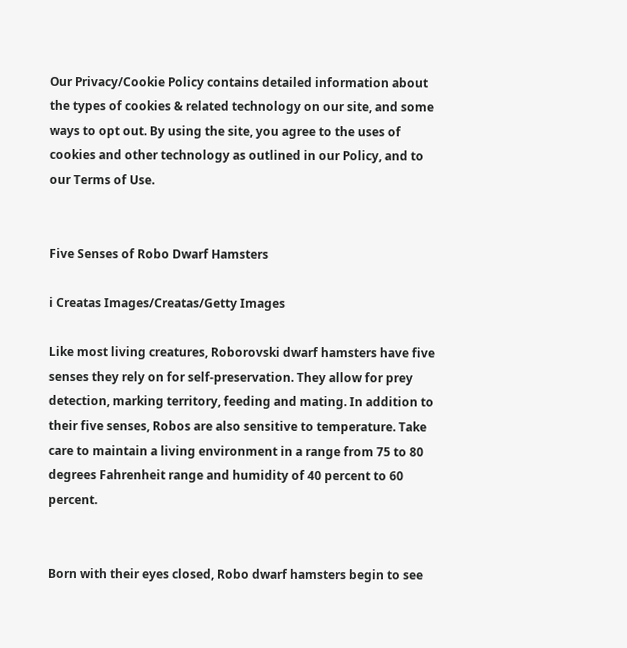Our Privacy/Cookie Policy contains detailed information about the types of cookies & related technology on our site, and some ways to opt out. By using the site, you agree to the uses of cookies and other technology as outlined in our Policy, and to our Terms of Use.


Five Senses of Robo Dwarf Hamsters

i Creatas Images/Creatas/Getty Images

Like most living creatures, Roborovski dwarf hamsters have five senses they rely on for self-preservation. They allow for prey detection, marking territory, feeding and mating. In addition to their five senses, Robos are also sensitive to temperature. Take care to maintain a living environment in a range from 75 to 80 degrees Fahrenheit range and humidity of 40 percent to 60 percent.


Born with their eyes closed, Robo dwarf hamsters begin to see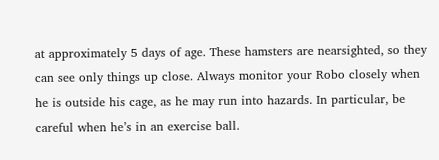at approximately 5 days of age. These hamsters are nearsighted, so they can see only things up close. Always monitor your Robo closely when he is outside his cage, as he may run into hazards. In particular, be careful when he’s in an exercise ball.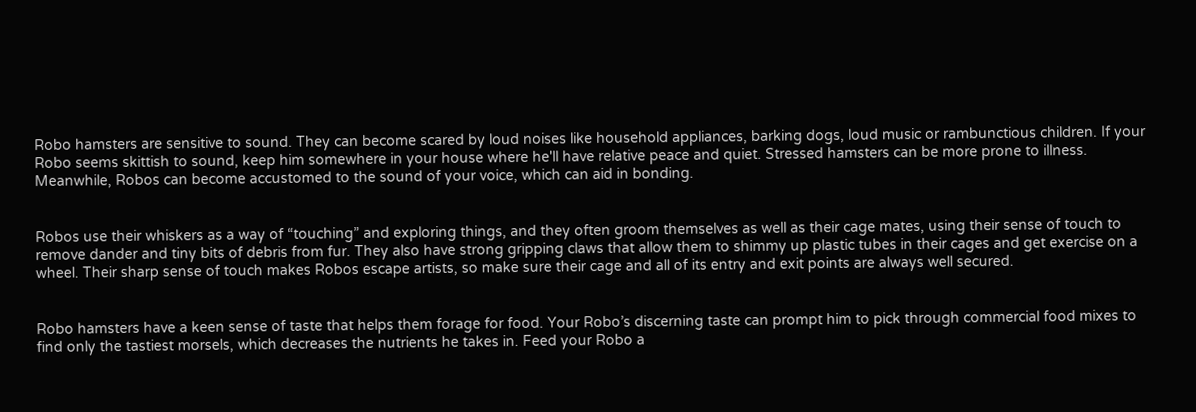Robo hamsters are sensitive to sound. They can become scared by loud noises like household appliances, barking dogs, loud music or rambunctious children. If your Robo seems skittish to sound, keep him somewhere in your house where he'll have relative peace and quiet. Stressed hamsters can be more prone to illness. Meanwhile, Robos can become accustomed to the sound of your voice, which can aid in bonding.


Robos use their whiskers as a way of “touching” and exploring things, and they often groom themselves as well as their cage mates, using their sense of touch to remove dander and tiny bits of debris from fur. They also have strong gripping claws that allow them to shimmy up plastic tubes in their cages and get exercise on a wheel. Their sharp sense of touch makes Robos escape artists, so make sure their cage and all of its entry and exit points are always well secured.


Robo hamsters have a keen sense of taste that helps them forage for food. Your Robo’s discerning taste can prompt him to pick through commercial food mixes to find only the tastiest morsels, which decreases the nutrients he takes in. Feed your Robo a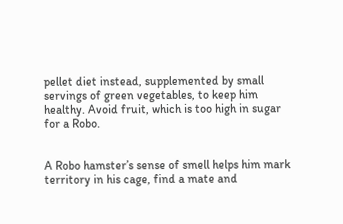pellet diet instead, supplemented by small servings of green vegetables, to keep him healthy. Avoid fruit, which is too high in sugar for a Robo.


A Robo hamster’s sense of smell helps him mark territory in his cage, find a mate and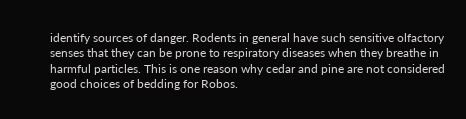identify sources of danger. Rodents in general have such sensitive olfactory senses that they can be prone to respiratory diseases when they breathe in harmful particles. This is one reason why cedar and pine are not considered good choices of bedding for Robos.